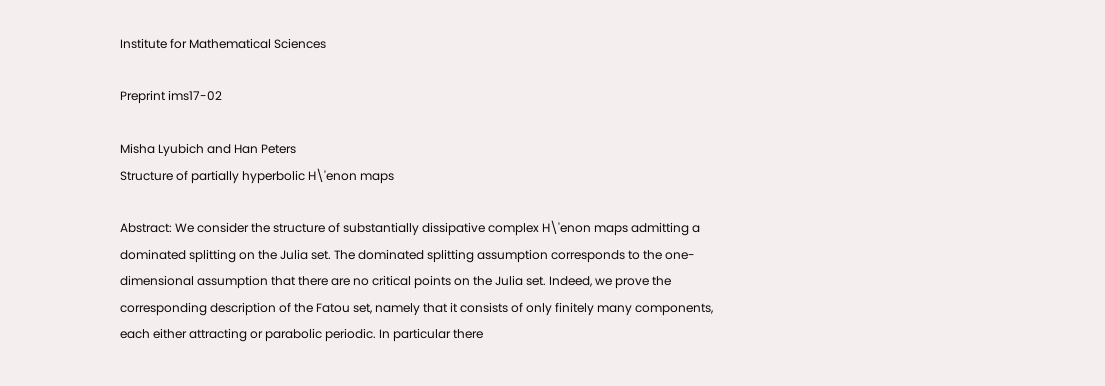Institute for Mathematical Sciences

Preprint ims17-02

Misha Lyubich and Han Peters
Structure of partially hyperbolic H\'enon maps

Abstract: We consider the structure of substantially dissipative complex H\'enon maps admitting a dominated splitting on the Julia set. The dominated splitting assumption corresponds to the one-dimensional assumption that there are no critical points on the Julia set. Indeed, we prove the corresponding description of the Fatou set, namely that it consists of only finitely many components, each either attracting or parabolic periodic. In particular there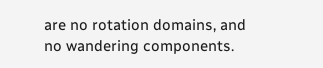are no rotation domains, and no wandering components.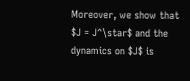Moreover, we show that $J = J^\star$ and the dynamics on $J$ is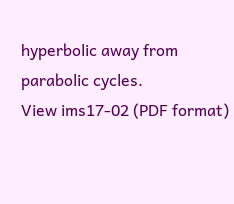hyperbolic away from parabolic cycles.
View ims17-02 (PDF format)